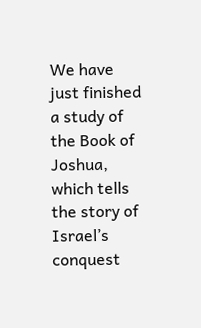We have just finished a study of the Book of Joshua, which tells the story of Israel’s conquest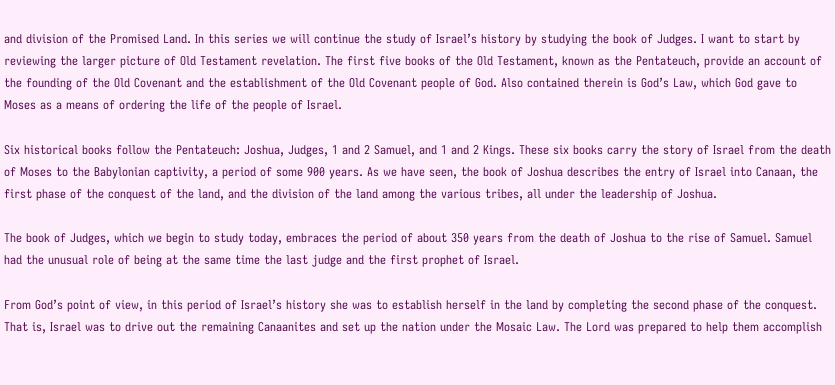and division of the Promised Land. In this series we will continue the study of Israel’s history by studying the book of Judges. I want to start by reviewing the larger picture of Old Testament revelation. The first five books of the Old Testament, known as the Pentateuch, provide an account of the founding of the Old Covenant and the establishment of the Old Covenant people of God. Also contained therein is God’s Law, which God gave to Moses as a means of ordering the life of the people of Israel.

Six historical books follow the Pentateuch: Joshua, Judges, 1 and 2 Samuel, and 1 and 2 Kings. These six books carry the story of Israel from the death of Moses to the Babylonian captivity, a period of some 900 years. As we have seen, the book of Joshua describes the entry of Israel into Canaan, the first phase of the conquest of the land, and the division of the land among the various tribes, all under the leadership of Joshua.

The book of Judges, which we begin to study today, embraces the period of about 350 years from the death of Joshua to the rise of Samuel. Samuel had the unusual role of being at the same time the last judge and the first prophet of Israel.

From God’s point of view, in this period of Israel’s history she was to establish herself in the land by completing the second phase of the conquest. That is, Israel was to drive out the remaining Canaanites and set up the nation under the Mosaic Law. The Lord was prepared to help them accomplish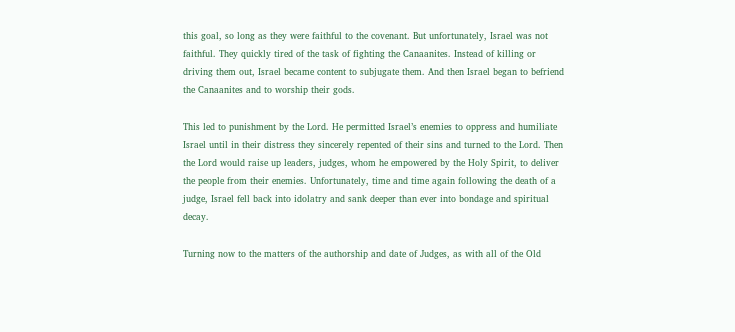this goal, so long as they were faithful to the covenant. But unfortunately, Israel was not faithful. They quickly tired of the task of fighting the Canaanites. Instead of killing or driving them out, Israel became content to subjugate them. And then Israel began to befriend the Canaanites and to worship their gods.

This led to punishment by the Lord. He permitted Israel’s enemies to oppress and humiliate Israel until in their distress they sincerely repented of their sins and turned to the Lord. Then the Lord would raise up leaders, judges, whom he empowered by the Holy Spirit, to deliver the people from their enemies. Unfortunately, time and time again following the death of a judge, Israel fell back into idolatry and sank deeper than ever into bondage and spiritual decay.

Turning now to the matters of the authorship and date of Judges, as with all of the Old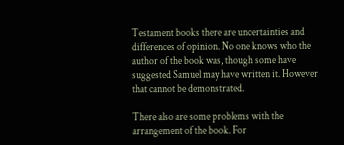Testament books there are uncertainties and differences of opinion. No one knows who the author of the book was, though some have suggested Samuel may have written it. However that cannot be demonstrated.

There also are some problems with the arrangement of the book. For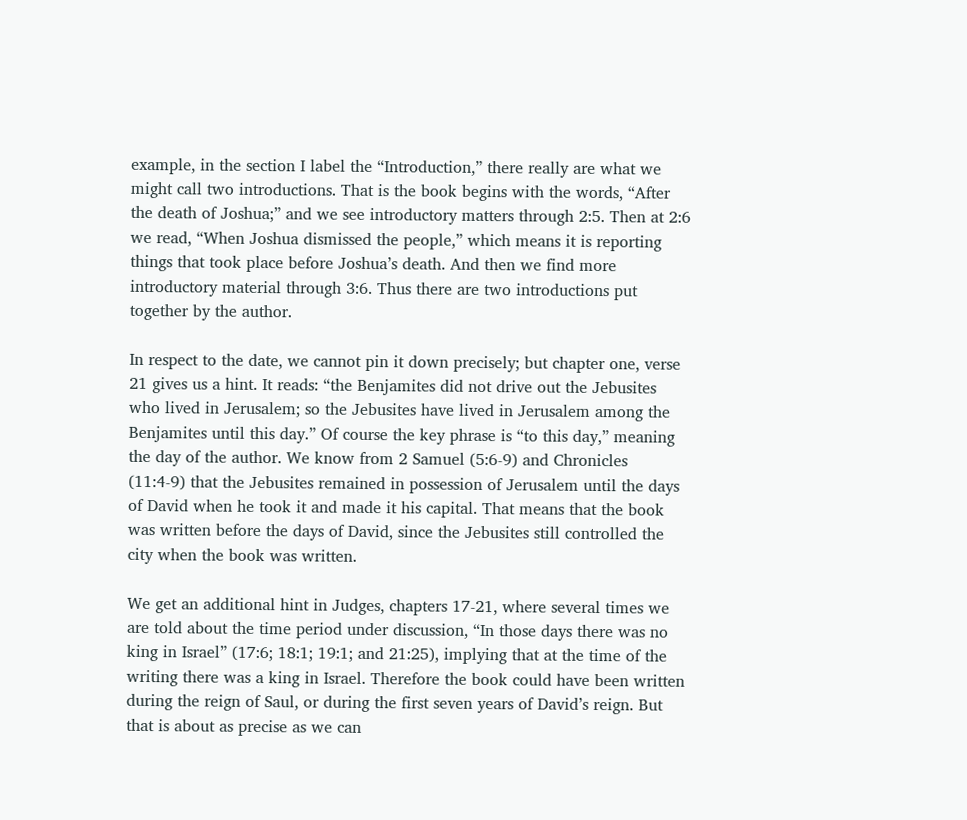example, in the section I label the “Introduction,” there really are what we might call two introductions. That is the book begins with the words, “After the death of Joshua;” and we see introductory matters through 2:5. Then at 2:6 we read, “When Joshua dismissed the people,” which means it is reporting things that took place before Joshua’s death. And then we find more introductory material through 3:6. Thus there are two introductions put together by the author.

In respect to the date, we cannot pin it down precisely; but chapter one, verse 21 gives us a hint. It reads: “the Benjamites did not drive out the Jebusites who lived in Jerusalem; so the Jebusites have lived in Jerusalem among the Benjamites until this day.” Of course the key phrase is “to this day,” meaning the day of the author. We know from 2 Samuel (5:6-9) and Chronicles (11:4-9) that the Jebusites remained in possession of Jerusalem until the days of David when he took it and made it his capital. That means that the book was written before the days of David, since the Jebusites still controlled the city when the book was written.

We get an additional hint in Judges, chapters 17-21, where several times we are told about the time period under discussion, “In those days there was no king in Israel” (17:6; 18:1; 19:1; and 21:25), implying that at the time of the writing there was a king in Israel. Therefore the book could have been written during the reign of Saul, or during the first seven years of David’s reign. But that is about as precise as we can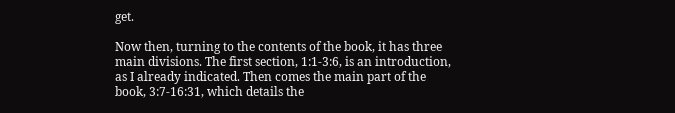get.

Now then, turning to the contents of the book, it has three main divisions. The first section, 1:1-3:6, is an introduction, as I already indicated. Then comes the main part of the book, 3:7-16:31, which details the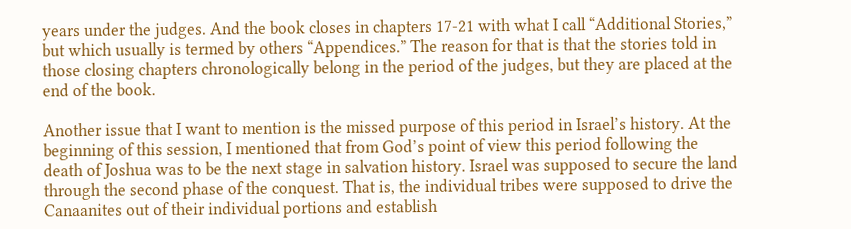years under the judges. And the book closes in chapters 17-21 with what I call “Additional Stories,” but which usually is termed by others “Appendices.” The reason for that is that the stories told in those closing chapters chronologically belong in the period of the judges, but they are placed at the end of the book.

Another issue that I want to mention is the missed purpose of this period in Israel’s history. At the beginning of this session, I mentioned that from God’s point of view this period following the death of Joshua was to be the next stage in salvation history. Israel was supposed to secure the land through the second phase of the conquest. That is, the individual tribes were supposed to drive the Canaanites out of their individual portions and establish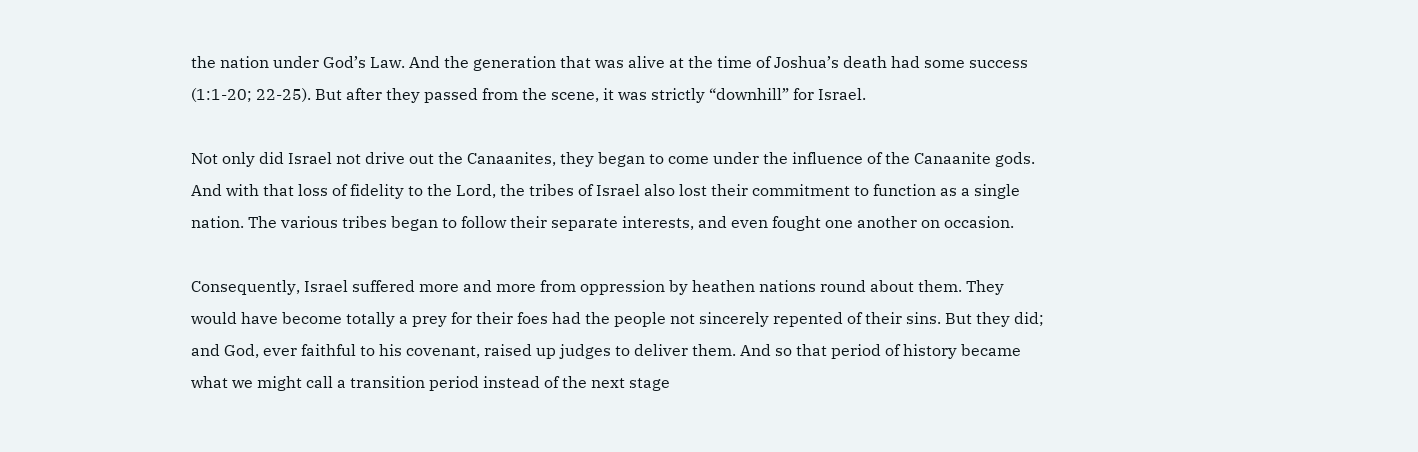the nation under God’s Law. And the generation that was alive at the time of Joshua’s death had some success (1:1-20; 22-25). But after they passed from the scene, it was strictly “downhill” for Israel.

Not only did Israel not drive out the Canaanites, they began to come under the influence of the Canaanite gods. And with that loss of fidelity to the Lord, the tribes of Israel also lost their commitment to function as a single nation. The various tribes began to follow their separate interests, and even fought one another on occasion.

Consequently, Israel suffered more and more from oppression by heathen nations round about them. They would have become totally a prey for their foes had the people not sincerely repented of their sins. But they did; and God, ever faithful to his covenant, raised up judges to deliver them. And so that period of history became what we might call a transition period instead of the next stage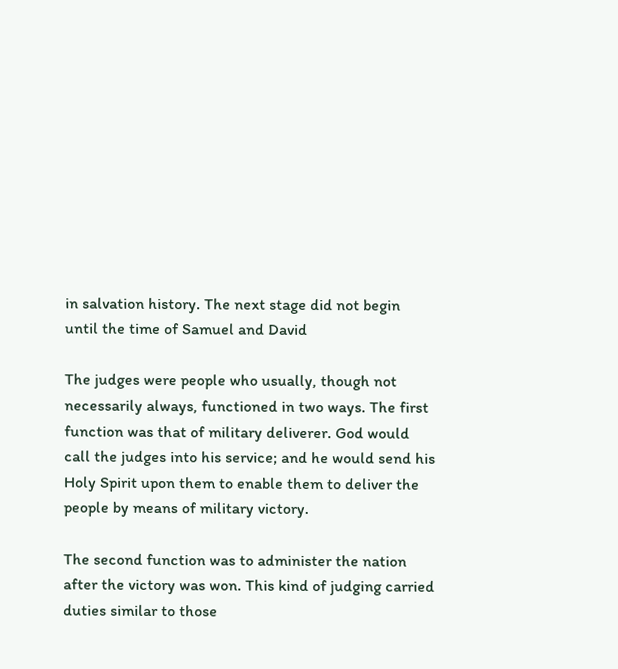in salvation history. The next stage did not begin until the time of Samuel and David

The judges were people who usually, though not necessarily always, functioned in two ways. The first function was that of military deliverer. God would call the judges into his service; and he would send his Holy Spirit upon them to enable them to deliver the people by means of military victory.

The second function was to administer the nation after the victory was won. This kind of judging carried duties similar to those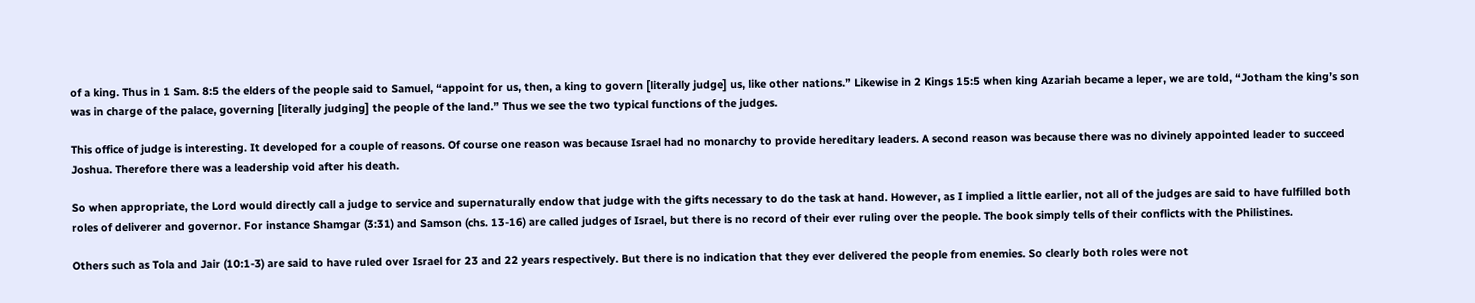of a king. Thus in 1 Sam. 8:5 the elders of the people said to Samuel, “appoint for us, then, a king to govern [literally judge] us, like other nations.” Likewise in 2 Kings 15:5 when king Azariah became a leper, we are told, “Jotham the king’s son was in charge of the palace, governing [literally judging] the people of the land.” Thus we see the two typical functions of the judges.

This office of judge is interesting. It developed for a couple of reasons. Of course one reason was because Israel had no monarchy to provide hereditary leaders. A second reason was because there was no divinely appointed leader to succeed Joshua. Therefore there was a leadership void after his death.

So when appropriate, the Lord would directly call a judge to service and supernaturally endow that judge with the gifts necessary to do the task at hand. However, as I implied a little earlier, not all of the judges are said to have fulfilled both roles of deliverer and governor. For instance Shamgar (3:31) and Samson (chs. 13-16) are called judges of Israel, but there is no record of their ever ruling over the people. The book simply tells of their conflicts with the Philistines.

Others such as Tola and Jair (10:1-3) are said to have ruled over Israel for 23 and 22 years respectively. But there is no indication that they ever delivered the people from enemies. So clearly both roles were not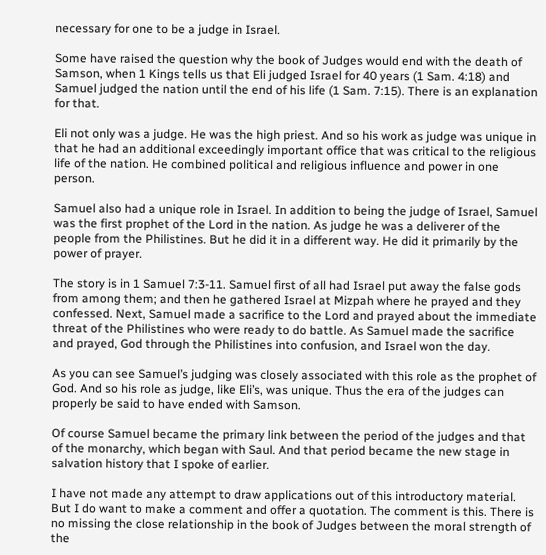necessary for one to be a judge in Israel.

Some have raised the question why the book of Judges would end with the death of Samson, when 1 Kings tells us that Eli judged Israel for 40 years (1 Sam. 4:18) and Samuel judged the nation until the end of his life (1 Sam. 7:15). There is an explanation for that.

Eli not only was a judge. He was the high priest. And so his work as judge was unique in that he had an additional exceedingly important office that was critical to the religious life of the nation. He combined political and religious influence and power in one person.

Samuel also had a unique role in Israel. In addition to being the judge of Israel, Samuel was the first prophet of the Lord in the nation. As judge he was a deliverer of the people from the Philistines. But he did it in a different way. He did it primarily by the power of prayer.

The story is in 1 Samuel 7:3-11. Samuel first of all had Israel put away the false gods from among them; and then he gathered Israel at Mizpah where he prayed and they confessed. Next, Samuel made a sacrifice to the Lord and prayed about the immediate threat of the Philistines who were ready to do battle. As Samuel made the sacrifice and prayed, God through the Philistines into confusion, and Israel won the day.

As you can see Samuel’s judging was closely associated with this role as the prophet of God. And so his role as judge, like Eli’s, was unique. Thus the era of the judges can properly be said to have ended with Samson.

Of course Samuel became the primary link between the period of the judges and that of the monarchy, which began with Saul. And that period became the new stage in salvation history that I spoke of earlier.

I have not made any attempt to draw applications out of this introductory material. But I do want to make a comment and offer a quotation. The comment is this. There is no missing the close relationship in the book of Judges between the moral strength of the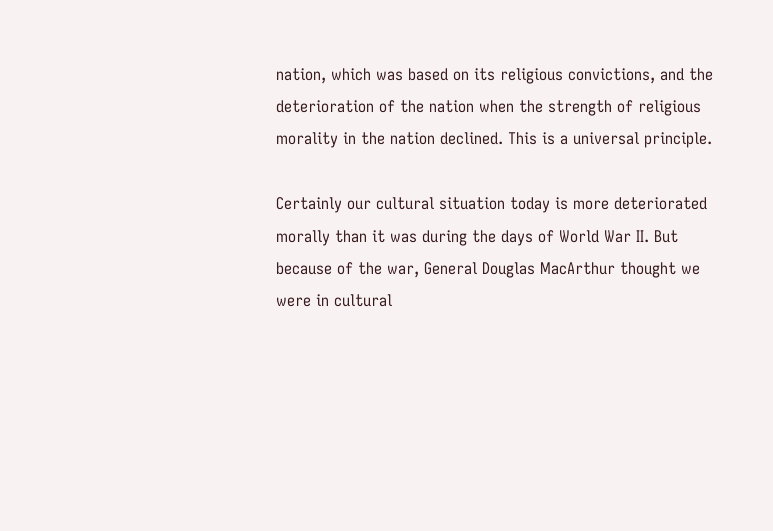nation, which was based on its religious convictions, and the deterioration of the nation when the strength of religious morality in the nation declined. This is a universal principle.

Certainly our cultural situation today is more deteriorated morally than it was during the days of World War II. But because of the war, General Douglas MacArthur thought we were in cultural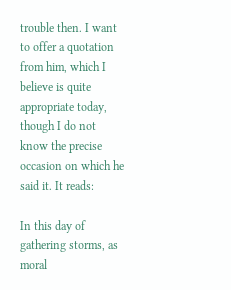trouble then. I want to offer a quotation from him, which I believe is quite appropriate today, though I do not know the precise occasion on which he said it. It reads:

In this day of gathering storms, as moral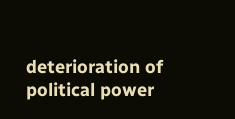deterioration of political power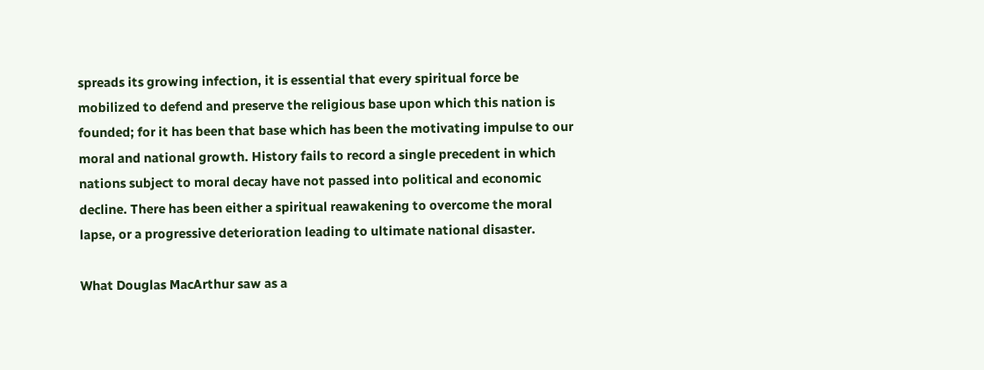spreads its growing infection, it is essential that every spiritual force be mobilized to defend and preserve the religious base upon which this nation is founded; for it has been that base which has been the motivating impulse to our moral and national growth. History fails to record a single precedent in which nations subject to moral decay have not passed into political and economic decline. There has been either a spiritual reawakening to overcome the moral lapse, or a progressive deterioration leading to ultimate national disaster.

What Douglas MacArthur saw as a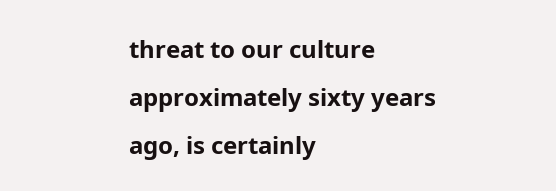threat to our culture approximately sixty years ago, is certainly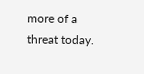more of a threat today.